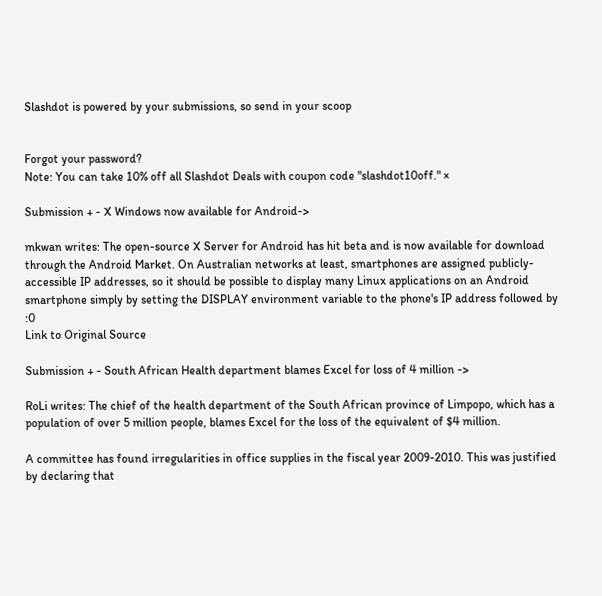Slashdot is powered by your submissions, so send in your scoop


Forgot your password?
Note: You can take 10% off all Slashdot Deals with coupon code "slashdot10off." ×

Submission + - X Windows now available for Android->

mkwan writes: The open-source X Server for Android has hit beta and is now available for download through the Android Market. On Australian networks at least, smartphones are assigned publicly-accessible IP addresses, so it should be possible to display many Linux applications on an Android smartphone simply by setting the DISPLAY environment variable to the phone's IP address followed by :0
Link to Original Source

Submission + - South African Health department blames Excel for loss of 4 million ->

RoLi writes: The chief of the health department of the South African province of Limpopo, which has a population of over 5 million people, blames Excel for the loss of the equivalent of $4 million.

A committee has found irregularities in office supplies in the fiscal year 2009-2010. This was justified by declaring that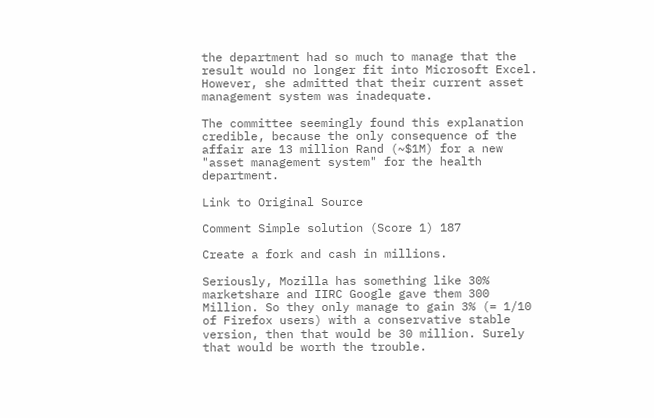the department had so much to manage that the result would no longer fit into Microsoft Excel. However, she admitted that their current asset management system was inadequate.

The committee seemingly found this explanation credible, because the only consequence of the affair are 13 million Rand (~$1M) for a new "asset management system" for the health department.

Link to Original Source

Comment Simple solution (Score 1) 187

Create a fork and cash in millions.

Seriously, Mozilla has something like 30% marketshare and IIRC Google gave them 300 Million. So they only manage to gain 3% (= 1/10 of Firefox users) with a conservative stable version, then that would be 30 million. Surely that would be worth the trouble.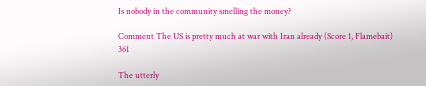Is nobody in the community smelling the money?

Comment The US is pretty much at war with Iran already (Score 1, Flamebait) 361

The utterly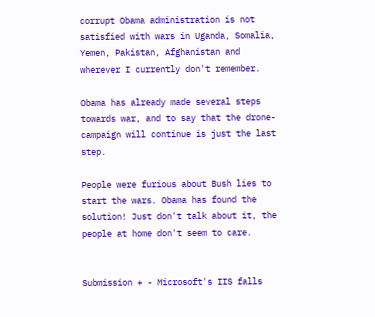corrupt Obama administration is not satisfied with wars in Uganda, Somalia, Yemen, Pakistan, Afghanistan and wherever I currently don't remember.

Obama has already made several steps towards war, and to say that the drone-campaign will continue is just the last step.

People were furious about Bush lies to start the wars. Obama has found the solution! Just don't talk about it, the people at home don't seem to care.


Submission + - Microsoft's IIS falls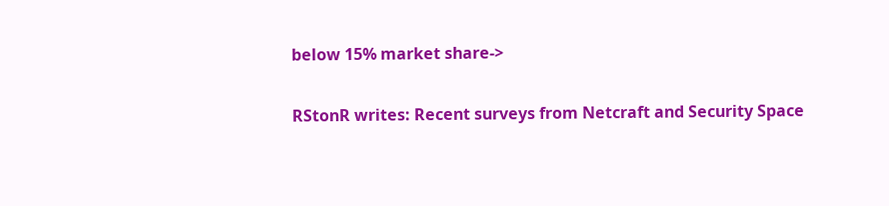below 15% market share->

RStonR writes: Recent surveys from Netcraft and Security Space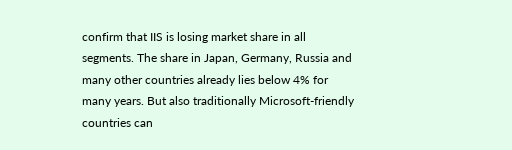confirm that IIS is losing market share in all segments. The share in Japan, Germany, Russia and many other countries already lies below 4% for many years. But also traditionally Microsoft-friendly countries can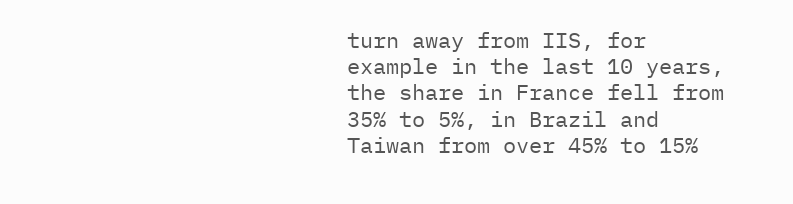turn away from IIS, for example in the last 10 years, the share in France fell from 35% to 5%, in Brazil and Taiwan from over 45% to 15%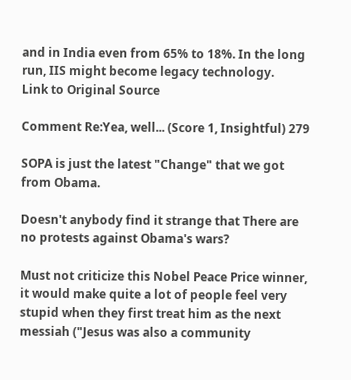and in India even from 65% to 18%. In the long run, IIS might become legacy technology.
Link to Original Source

Comment Re:Yea, well... (Score 1, Insightful) 279

SOPA is just the latest "Change" that we got from Obama.

Doesn't anybody find it strange that There are no protests against Obama's wars?

Must not criticize this Nobel Peace Price winner, it would make quite a lot of people feel very stupid when they first treat him as the next messiah ("Jesus was also a community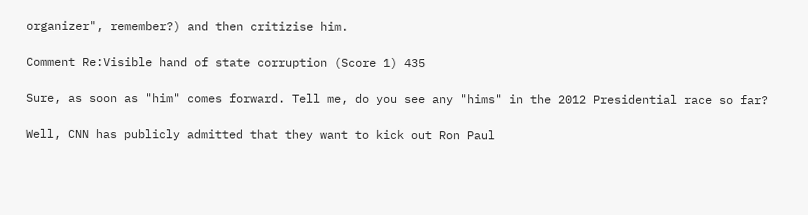organizer", remember?) and then critizise him.

Comment Re:Visible hand of state corruption (Score 1) 435

Sure, as soon as "him" comes forward. Tell me, do you see any "hims" in the 2012 Presidential race so far?

Well, CNN has publicly admitted that they want to kick out Ron Paul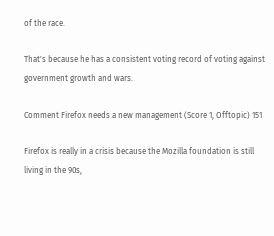of the race.

That's because he has a consistent voting record of voting against government growth and wars.

Comment Firefox needs a new management (Score 1, Offtopic) 151

Firefox is really in a crisis because the Mozilla foundation is still living in the 90s,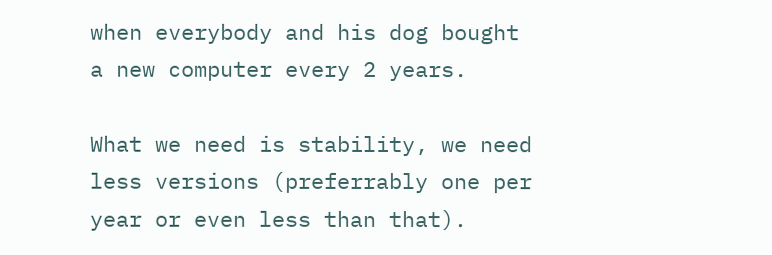when everybody and his dog bought a new computer every 2 years.

What we need is stability, we need less versions (preferrably one per year or even less than that).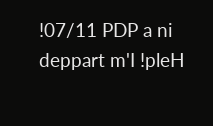!07/11 PDP a ni deppart m'I !pleH